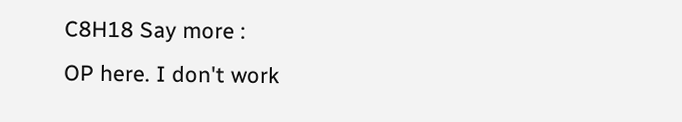C8H18 Say more :
OP here. I don't work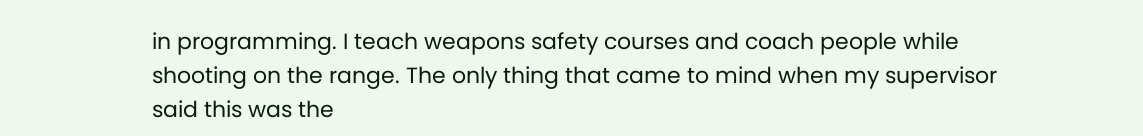in programming. I teach weapons safety courses and coach people while shooting on the range. The only thing that came to mind when my supervisor said this was the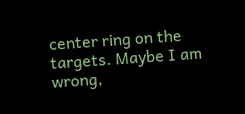center ring on the targets. Maybe I am wrong,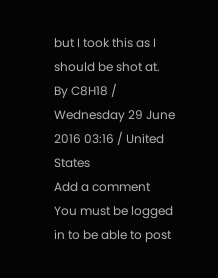but I took this as I should be shot at.
By C8H18 / Wednesday 29 June 2016 03:16 / United States
Add a comment
You must be logged in to be able to post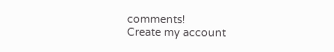comments!
Create my account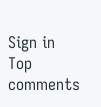Sign in
Top comments